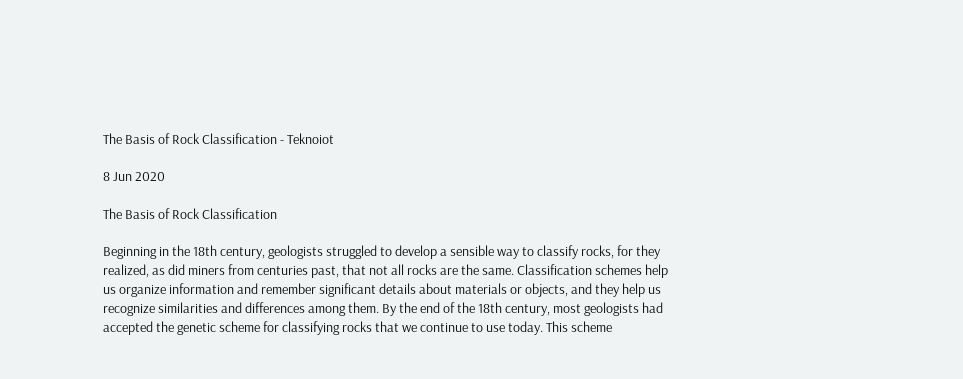The Basis of Rock Classification - Teknoiot

8 Jun 2020

The Basis of Rock Classification

Beginning in the 18th century, geologists struggled to develop a sensible way to classify rocks, for they realized, as did miners from centuries past, that not all rocks are the same. Classification schemes help us organize information and remember significant details about materials or objects, and they help us recognize similarities and differences among them. By the end of the 18th century, most geologists had accepted the genetic scheme for classifying rocks that we continue to use today. This scheme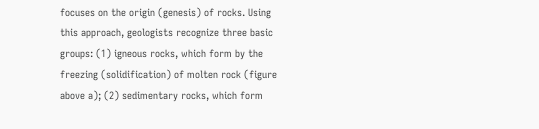focuses on the origin (genesis) of rocks. Using this approach, geologists recognize three basic groups: (1) igneous rocks, which form by the freezing (solidification) of molten rock (figure above a); (2) sedimentary rocks, which form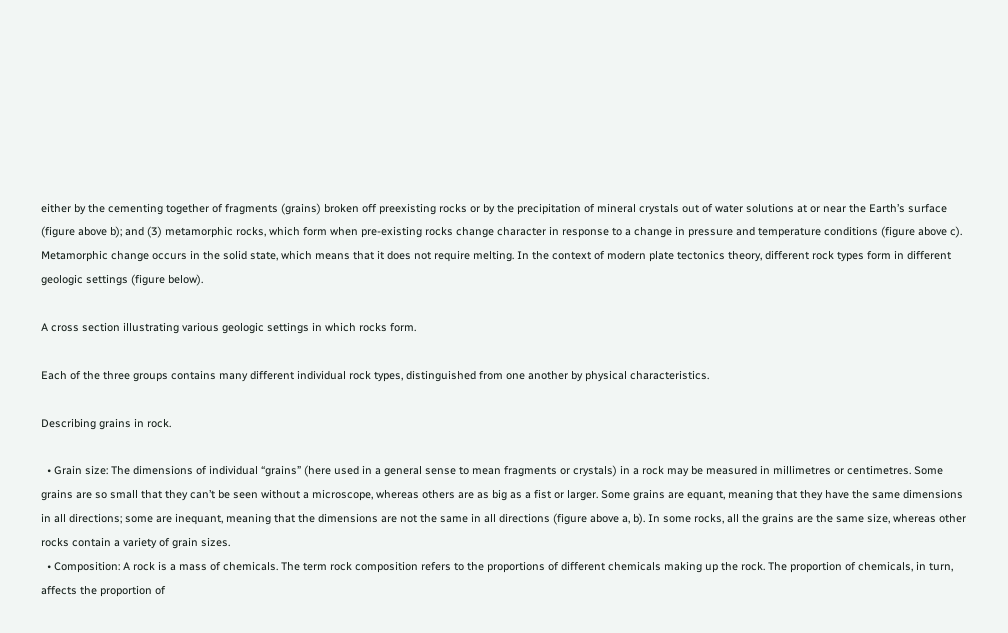either by the cementing together of fragments (grains) broken off preexisting rocks or by the precipitation of mineral crystals out of water solutions at or near the Earth’s surface (figure above b); and (3) metamorphic rocks, which form when pre-existing rocks change character in response to a change in pressure and temperature conditions (figure above c). Metamorphic change occurs in the solid state, which means that it does not require melting. In the context of modern plate tectonics theory, different rock types form in different geologic settings (figure below).

A cross section illustrating various geologic settings in which rocks form.

Each of the three groups contains many different individual rock types, distinguished from one another by physical characteristics.

Describing grains in rock.

  • Grain size: The dimensions of individual “grains” (here used in a general sense to mean fragments or crystals) in a rock may be measured in millimetres or centimetres. Some grains are so small that they can’t be seen without a microscope, whereas others are as big as a fist or larger. Some grains are equant, meaning that they have the same dimensions in all directions; some are inequant, meaning that the dimensions are not the same in all directions (figure above a, b). In some rocks, all the grains are the same size, whereas other rocks contain a variety of grain sizes.
  • Composition: A rock is a mass of chemicals. The term rock composition refers to the proportions of different chemicals making up the rock. The proportion of chemicals, in turn, affects the proportion of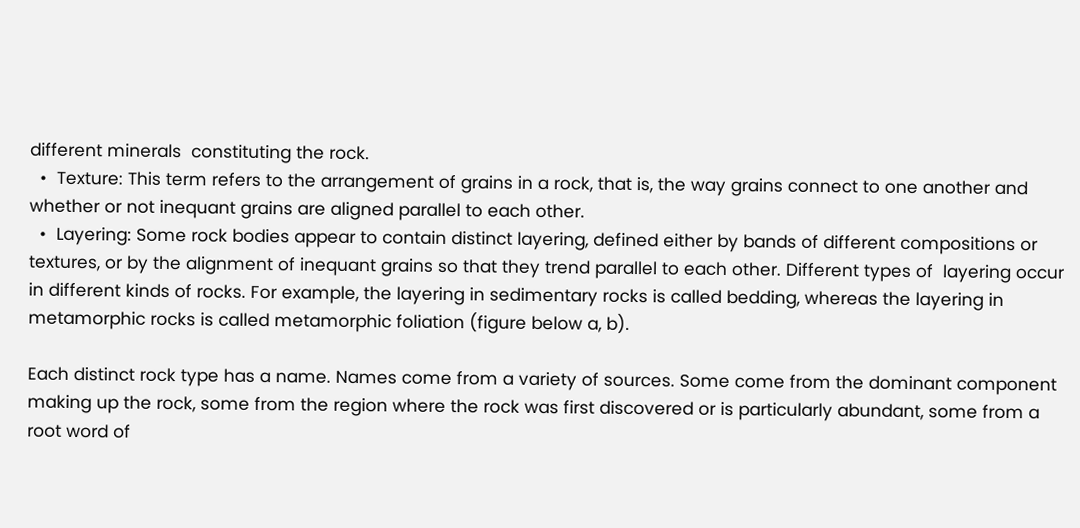different minerals  constituting the rock.
  •  Texture: This term refers to the arrangement of grains in a rock, that is, the way grains connect to one another and whether or not inequant grains are aligned parallel to each other.
  •  Layering: Some rock bodies appear to contain distinct layering, defined either by bands of different compositions or textures, or by the alignment of inequant grains so that they trend parallel to each other. Different types of  layering occur in different kinds of rocks. For example, the layering in sedimentary rocks is called bedding, whereas the layering in metamorphic rocks is called metamorphic foliation (figure below a, b).

Each distinct rock type has a name. Names come from a variety of sources. Some come from the dominant component making up the rock, some from the region where the rock was first discovered or is particularly abundant, some from a root word of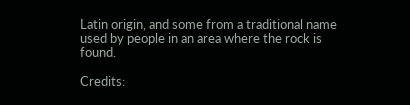Latin origin, and some from a traditional name used by people in an area where the rock is found.

Credits: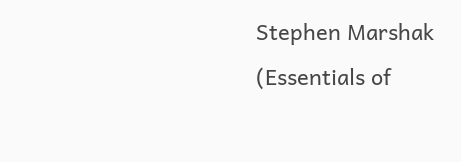Stephen Marshak (Essentials of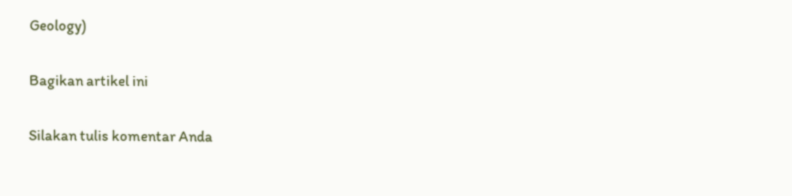Geology)

Bagikan artikel ini

Silakan tulis komentar Anda